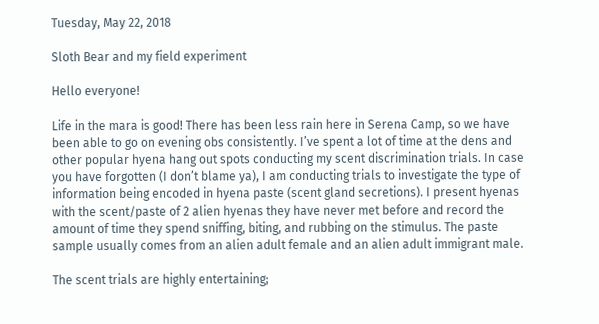Tuesday, May 22, 2018

Sloth Bear and my field experiment

Hello everyone!

Life in the mara is good! There has been less rain here in Serena Camp, so we have been able to go on evening obs consistently. I’ve spent a lot of time at the dens and other popular hyena hang out spots conducting my scent discrimination trials. In case you have forgotten (I don’t blame ya), I am conducting trials to investigate the type of information being encoded in hyena paste (scent gland secretions). I present hyenas with the scent/paste of 2 alien hyenas they have never met before and record the amount of time they spend sniffing, biting, and rubbing on the stimulus. The paste sample usually comes from an alien adult female and an alien adult immigrant male.

The scent trials are highly entertaining;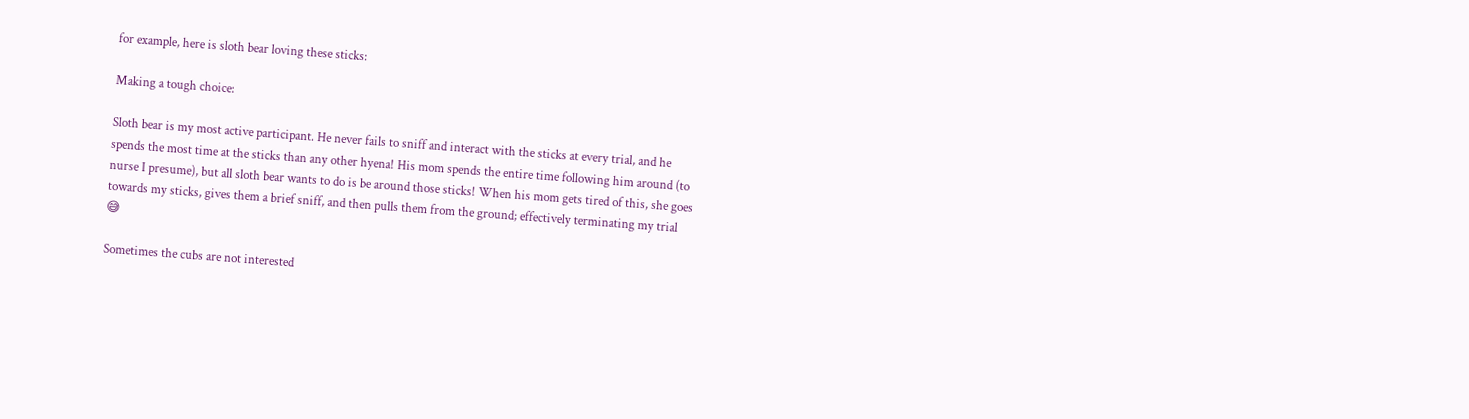for example, here is sloth bear loving these sticks:

Making a tough choice:

Sloth bear is my most active participant. He never fails to sniff and interact with the sticks at every trial, and he spends the most time at the sticks than any other hyena! His mom spends the entire time following him around (to nurse I presume), but all sloth bear wants to do is be around those sticks! When his mom gets tired of this, she goes towards my sticks, gives them a brief sniff, and then pulls them from the ground; effectively terminating my trial 😅

Sometimes the cubs are not interested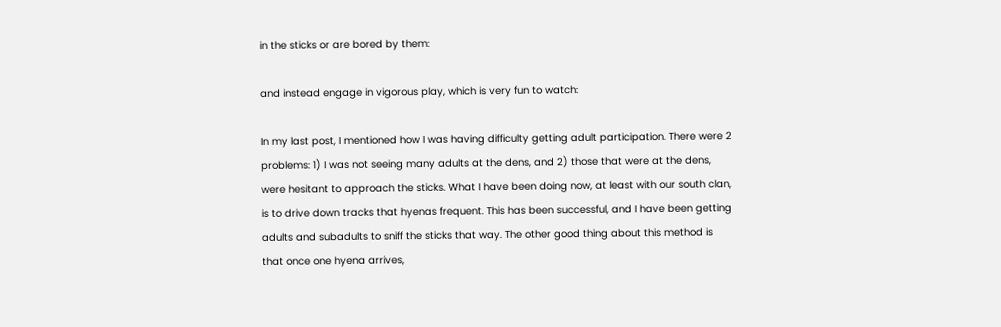in the sticks or are bored by them:

and instead engage in vigorous play, which is very fun to watch:

In my last post, I mentioned how I was having difficulty getting adult participation. There were 2 problems: 1) I was not seeing many adults at the dens, and 2) those that were at the dens, were hesitant to approach the sticks. What I have been doing now, at least with our south clan, is to drive down tracks that hyenas frequent. This has been successful, and I have been getting adults and subadults to sniff the sticks that way. The other good thing about this method is that once one hyena arrives,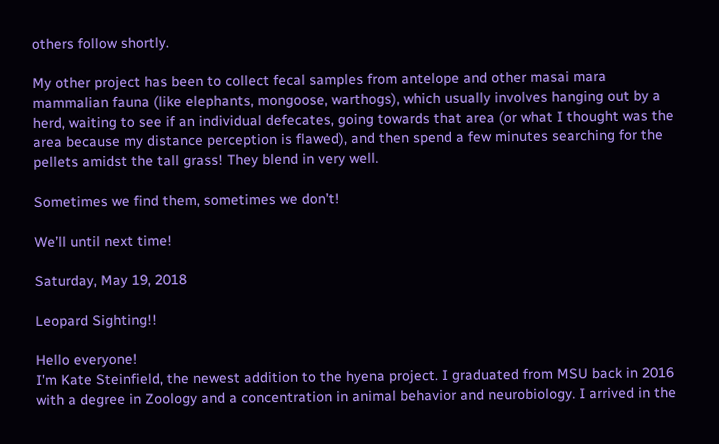others follow shortly.

My other project has been to collect fecal samples from antelope and other masai mara mammalian fauna (like elephants, mongoose, warthogs), which usually involves hanging out by a herd, waiting to see if an individual defecates, going towards that area (or what I thought was the area because my distance perception is flawed), and then spend a few minutes searching for the pellets amidst the tall grass! They blend in very well.

Sometimes we find them, sometimes we don’t!

We’ll until next time!

Saturday, May 19, 2018

Leopard Sighting!!

Hello everyone!
I'm Kate Steinfield, the newest addition to the hyena project. I graduated from MSU back in 2016 with a degree in Zoology and a concentration in animal behavior and neurobiology. I arrived in the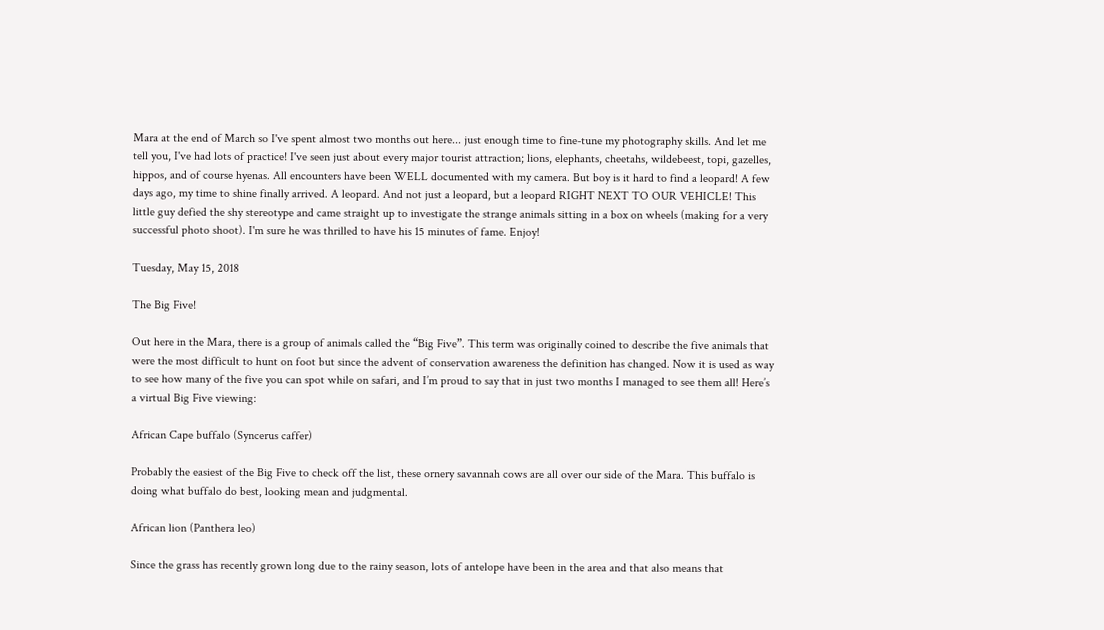Mara at the end of March so I've spent almost two months out here... just enough time to fine-tune my photography skills. And let me tell you, I've had lots of practice! I've seen just about every major tourist attraction; lions, elephants, cheetahs, wildebeest, topi, gazelles, hippos, and of course hyenas. All encounters have been WELL documented with my camera. But boy is it hard to find a leopard! A few days ago, my time to shine finally arrived. A leopard. And not just a leopard, but a leopard RIGHT NEXT TO OUR VEHICLE! This little guy defied the shy stereotype and came straight up to investigate the strange animals sitting in a box on wheels (making for a very successful photo shoot). I'm sure he was thrilled to have his 15 minutes of fame. Enjoy!

Tuesday, May 15, 2018

The Big Five!

Out here in the Mara, there is a group of animals called the “Big Five”. This term was originally coined to describe the five animals that were the most difficult to hunt on foot but since the advent of conservation awareness the definition has changed. Now it is used as way to see how many of the five you can spot while on safari, and I’m proud to say that in just two months I managed to see them all! Here’s a virtual Big Five viewing:

African Cape buffalo (Syncerus caffer)

Probably the easiest of the Big Five to check off the list, these ornery savannah cows are all over our side of the Mara. This buffalo is doing what buffalo do best, looking mean and judgmental.

African lion (Panthera leo)

Since the grass has recently grown long due to the rainy season, lots of antelope have been in the area and that also means that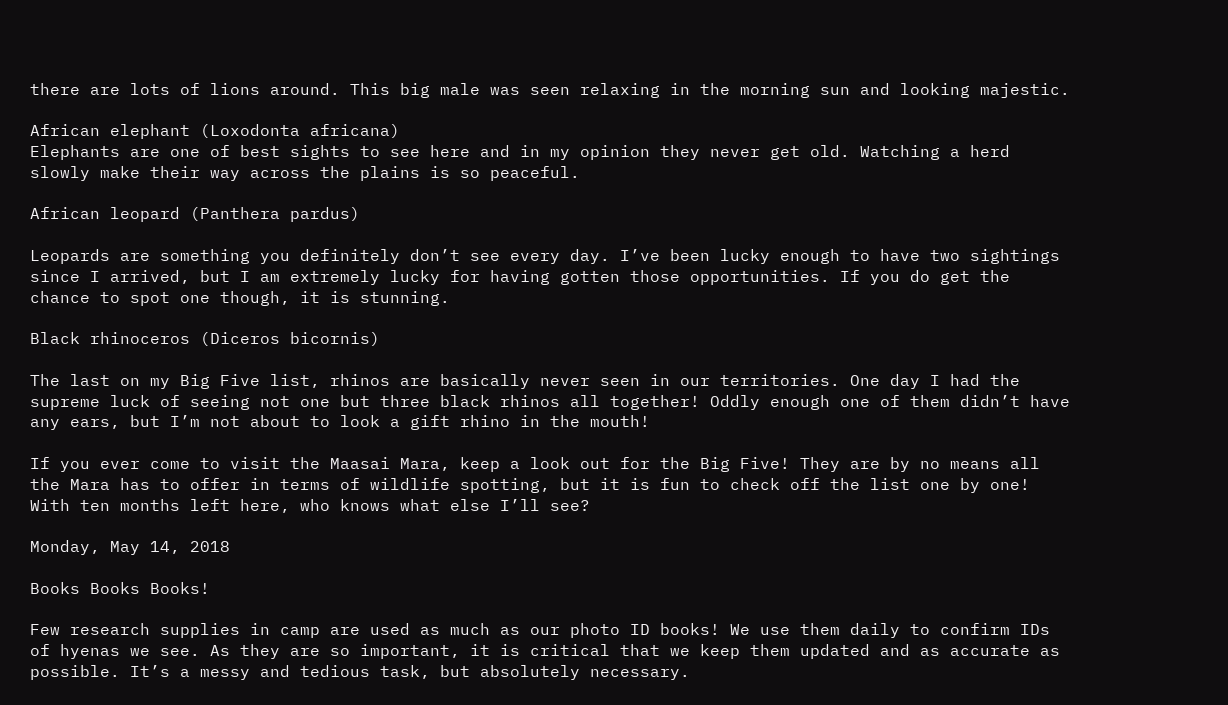there are lots of lions around. This big male was seen relaxing in the morning sun and looking majestic.

African elephant (Loxodonta africana)
Elephants are one of best sights to see here and in my opinion they never get old. Watching a herd slowly make their way across the plains is so peaceful.

African leopard (Panthera pardus)

Leopards are something you definitely don’t see every day. I’ve been lucky enough to have two sightings since I arrived, but I am extremely lucky for having gotten those opportunities. If you do get the chance to spot one though, it is stunning.

Black rhinoceros (Diceros bicornis)

The last on my Big Five list, rhinos are basically never seen in our territories. One day I had the supreme luck of seeing not one but three black rhinos all together! Oddly enough one of them didn’t have any ears, but I’m not about to look a gift rhino in the mouth!

If you ever come to visit the Maasai Mara, keep a look out for the Big Five! They are by no means all the Mara has to offer in terms of wildlife spotting, but it is fun to check off the list one by one! With ten months left here, who knows what else I’ll see?

Monday, May 14, 2018

Books Books Books!

Few research supplies in camp are used as much as our photo ID books! We use them daily to confirm IDs of hyenas we see. As they are so important, it is critical that we keep them updated and as accurate as possible. It’s a messy and tedious task, but absolutely necessary.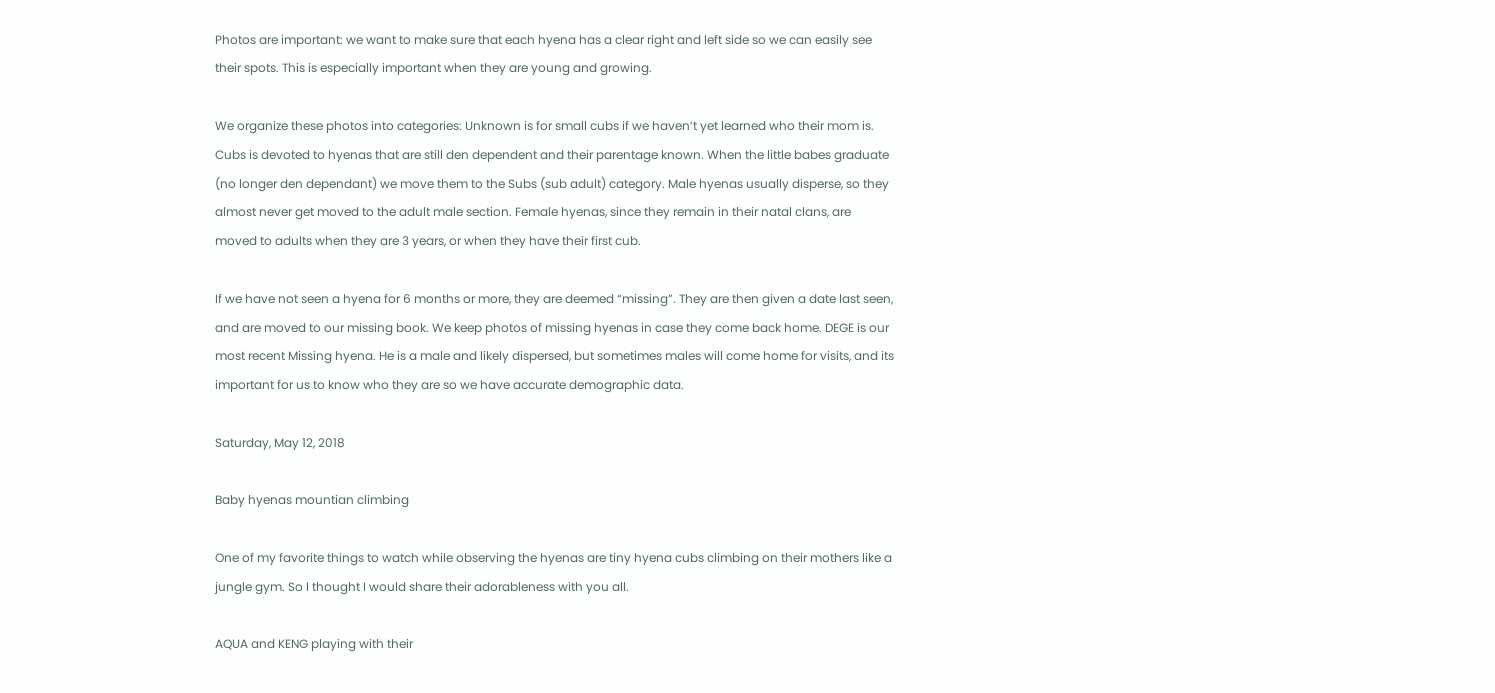Photos are important: we want to make sure that each hyena has a clear right and left side so we can easily see their spots. This is especially important when they are young and growing.

We organize these photos into categories: Unknown is for small cubs if we haven’t yet learned who their mom is. Cubs is devoted to hyenas that are still den dependent and their parentage known. When the little babes graduate (no longer den dependant) we move them to the Subs (sub adult) category. Male hyenas usually disperse, so they almost never get moved to the adult male section. Female hyenas, since they remain in their natal clans, are moved to adults when they are 3 years, or when they have their first cub.

If we have not seen a hyena for 6 months or more, they are deemed “missing”. They are then given a date last seen, and are moved to our missing book. We keep photos of missing hyenas in case they come back home. DEGE is our most recent Missing hyena. He is a male and likely dispersed, but sometimes males will come home for visits, and its important for us to know who they are so we have accurate demographic data.

Saturday, May 12, 2018

Baby hyenas mountian climbing

One of my favorite things to watch while observing the hyenas are tiny hyena cubs climbing on their mothers like a jungle gym. So I thought I would share their adorableness with you all.

AQUA and KENG playing with their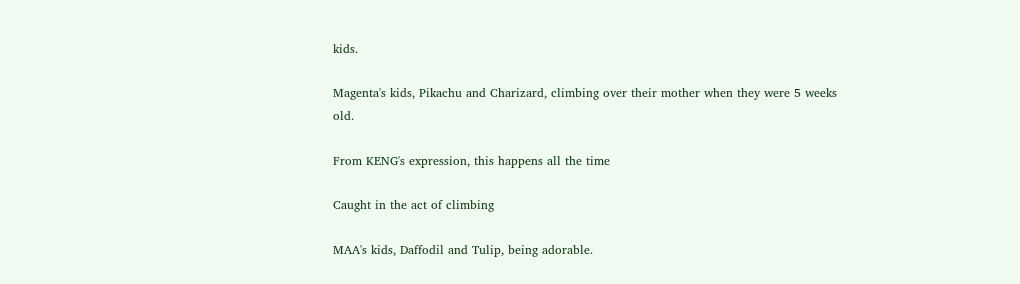kids.

Magenta's kids, Pikachu and Charizard, climbing over their mother when they were 5 weeks old.

From KENG's expression, this happens all the time

Caught in the act of climbing

MAA's kids, Daffodil and Tulip, being adorable.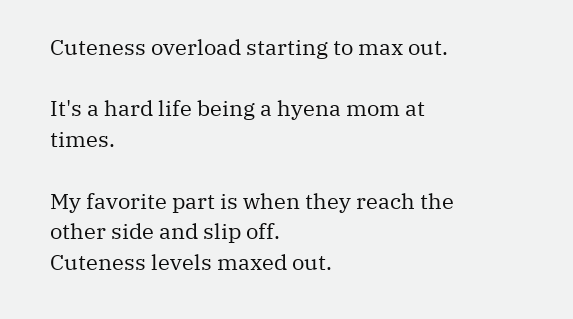Cuteness overload starting to max out.

It's a hard life being a hyena mom at times.

My favorite part is when they reach the other side and slip off.
Cuteness levels maxed out.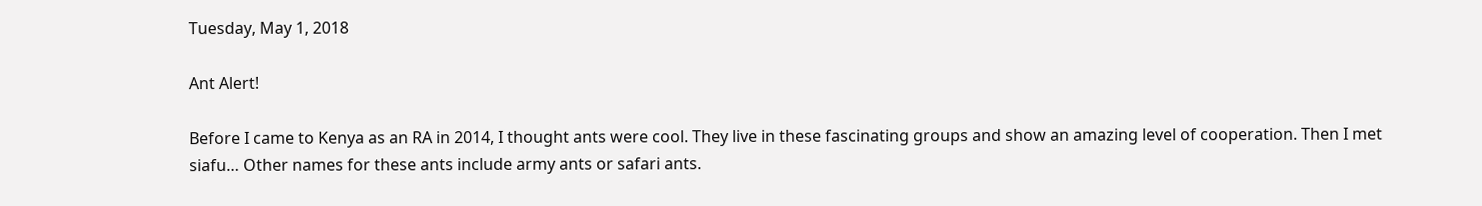Tuesday, May 1, 2018

Ant Alert!

Before I came to Kenya as an RA in 2014, I thought ants were cool. They live in these fascinating groups and show an amazing level of cooperation. Then I met siafu… Other names for these ants include army ants or safari ants.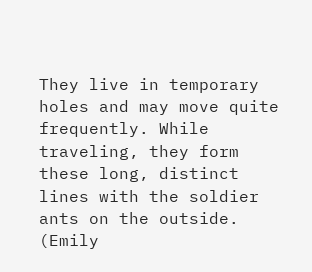They live in temporary holes and may move quite frequently. While traveling, they form these long, distinct lines with the soldier ants on the outside. (Emily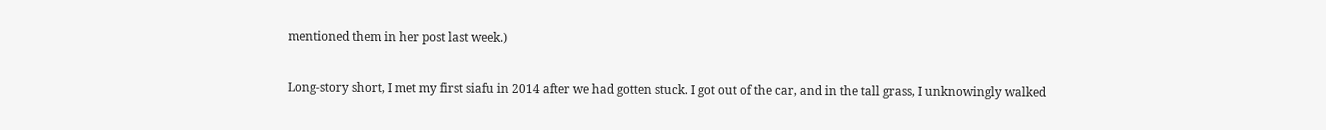mentioned them in her post last week.)

Long-story short, I met my first siafu in 2014 after we had gotten stuck. I got out of the car, and in the tall grass, I unknowingly walked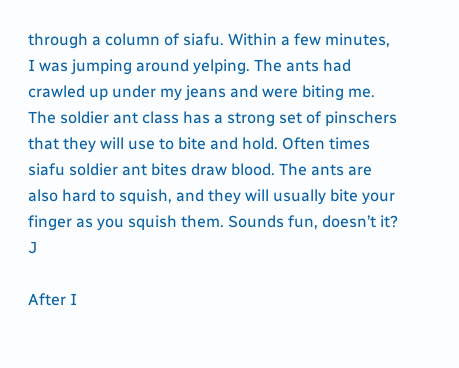through a column of siafu. Within a few minutes, I was jumping around yelping. The ants had crawled up under my jeans and were biting me. The soldier ant class has a strong set of pinschers that they will use to bite and hold. Often times siafu soldier ant bites draw blood. The ants are also hard to squish, and they will usually bite your finger as you squish them. Sounds fun, doesn’t it? J

After I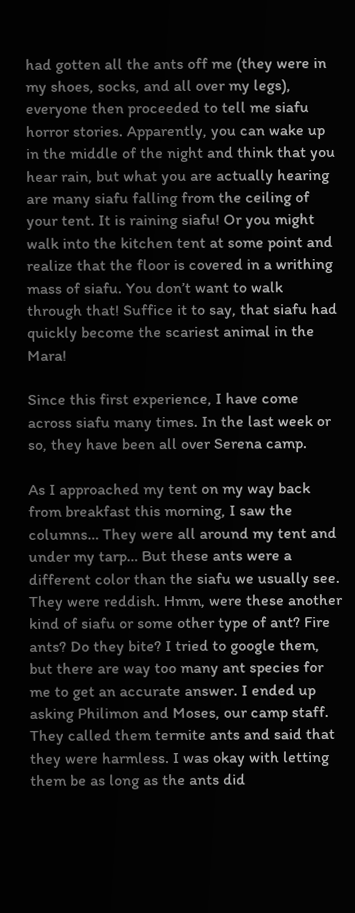had gotten all the ants off me (they were in my shoes, socks, and all over my legs), everyone then proceeded to tell me siafu horror stories. Apparently, you can wake up in the middle of the night and think that you hear rain, but what you are actually hearing are many siafu falling from the ceiling of your tent. It is raining siafu! Or you might walk into the kitchen tent at some point and realize that the floor is covered in a writhing mass of siafu. You don’t want to walk through that! Suffice it to say, that siafu had quickly become the scariest animal in the Mara!

Since this first experience, I have come across siafu many times. In the last week or so, they have been all over Serena camp.

As I approached my tent on my way back from breakfast this morning, I saw the columns… They were all around my tent and under my tarp… But these ants were a different color than the siafu we usually see. They were reddish. Hmm, were these another kind of siafu or some other type of ant? Fire ants? Do they bite? I tried to google them, but there are way too many ant species for me to get an accurate answer. I ended up asking Philimon and Moses, our camp staff. They called them termite ants and said that they were harmless. I was okay with letting them be as long as the ants did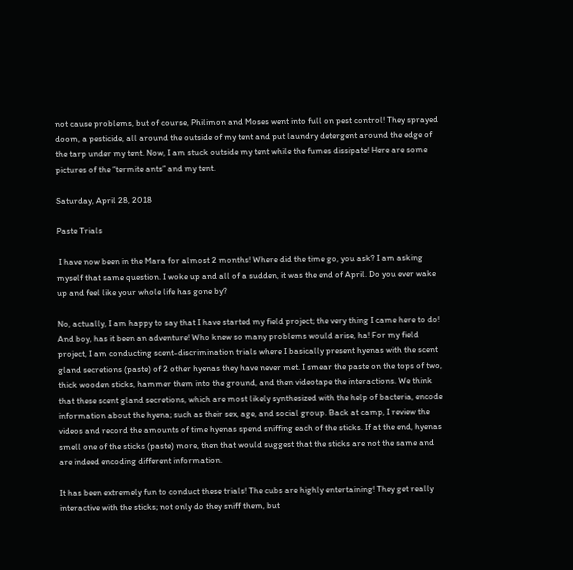not cause problems, but of course, Philimon and Moses went into full on pest control! They sprayed doom, a pesticide, all around the outside of my tent and put laundry detergent around the edge of the tarp under my tent. Now, I am stuck outside my tent while the fumes dissipate! Here are some pictures of the “termite ants” and my tent.

Saturday, April 28, 2018

Paste Trials

 I have now been in the Mara for almost 2 months! Where did the time go, you ask? I am asking myself that same question. I woke up and all of a sudden, it was the end of April. Do you ever wake up and feel like your whole life has gone by?

No, actually, I am happy to say that I have started my field project; the very thing I came here to do! And boy, has it been an adventure! Who knew so many problems would arise, ha! For my field project, I am conducting scent-discrimination trials where I basically present hyenas with the scent gland secretions (paste) of 2 other hyenas they have never met. I smear the paste on the tops of two, thick wooden sticks, hammer them into the ground, and then videotape the interactions. We think that these scent gland secretions, which are most likely synthesized with the help of bacteria, encode information about the hyena; such as their sex, age, and social group. Back at camp, I review the videos and record the amounts of time hyenas spend sniffing each of the sticks. If at the end, hyenas smell one of the sticks (paste) more, then that would suggest that the sticks are not the same and are indeed encoding different information.

It has been extremely fun to conduct these trials! The cubs are highly entertaining! They get really interactive with the sticks; not only do they sniff them, but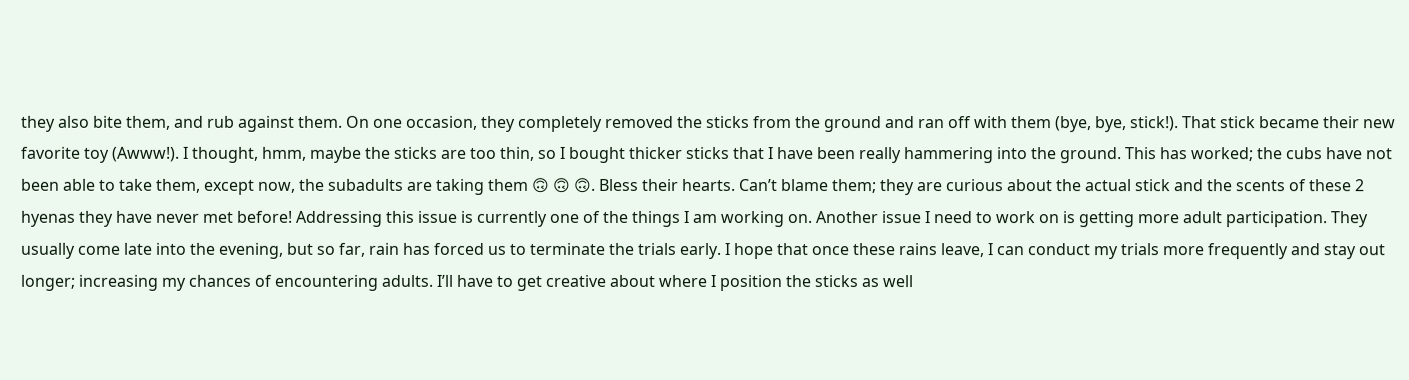they also bite them, and rub against them. On one occasion, they completely removed the sticks from the ground and ran off with them (bye, bye, stick!). That stick became their new favorite toy (Awww!). I thought, hmm, maybe the sticks are too thin, so I bought thicker sticks that I have been really hammering into the ground. This has worked; the cubs have not been able to take them, except now, the subadults are taking them 🙃 🙃 🙃. Bless their hearts. Can’t blame them; they are curious about the actual stick and the scents of these 2 hyenas they have never met before! Addressing this issue is currently one of the things I am working on. Another issue I need to work on is getting more adult participation. They usually come late into the evening, but so far, rain has forced us to terminate the trials early. I hope that once these rains leave, I can conduct my trials more frequently and stay out longer; increasing my chances of encountering adults. I’ll have to get creative about where I position the sticks as well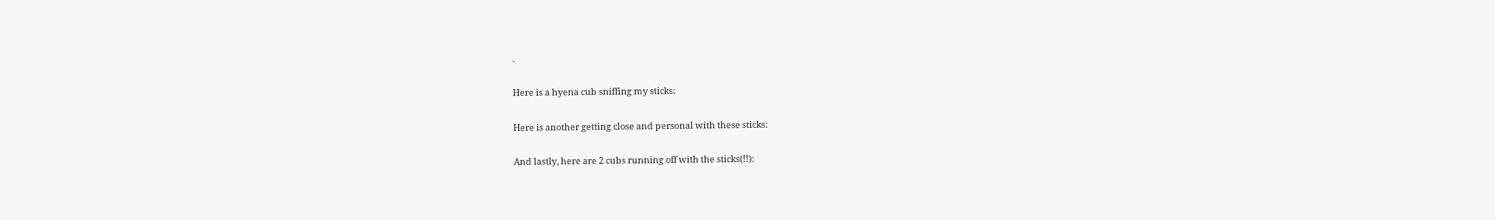.

Here is a hyena cub sniffing my sticks:

Here is another getting close and personal with these sticks:

And lastly, here are 2 cubs running off with the sticks(!!):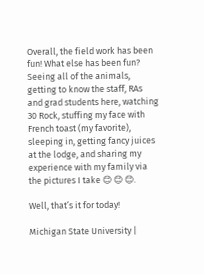Overall, the field work has been fun! What else has been fun? Seeing all of the animals, getting to know the staff, RAs and grad students here, watching 30 Rock, stuffing my face with French toast (my favorite), sleeping in, getting fancy juices at the lodge, and sharing my experience with my family via the pictures I take 😊 😊 😊.

Well, that’s it for today!

Michigan State University |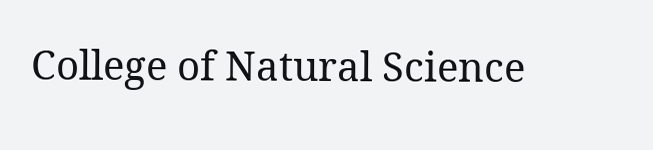College of Natural Science